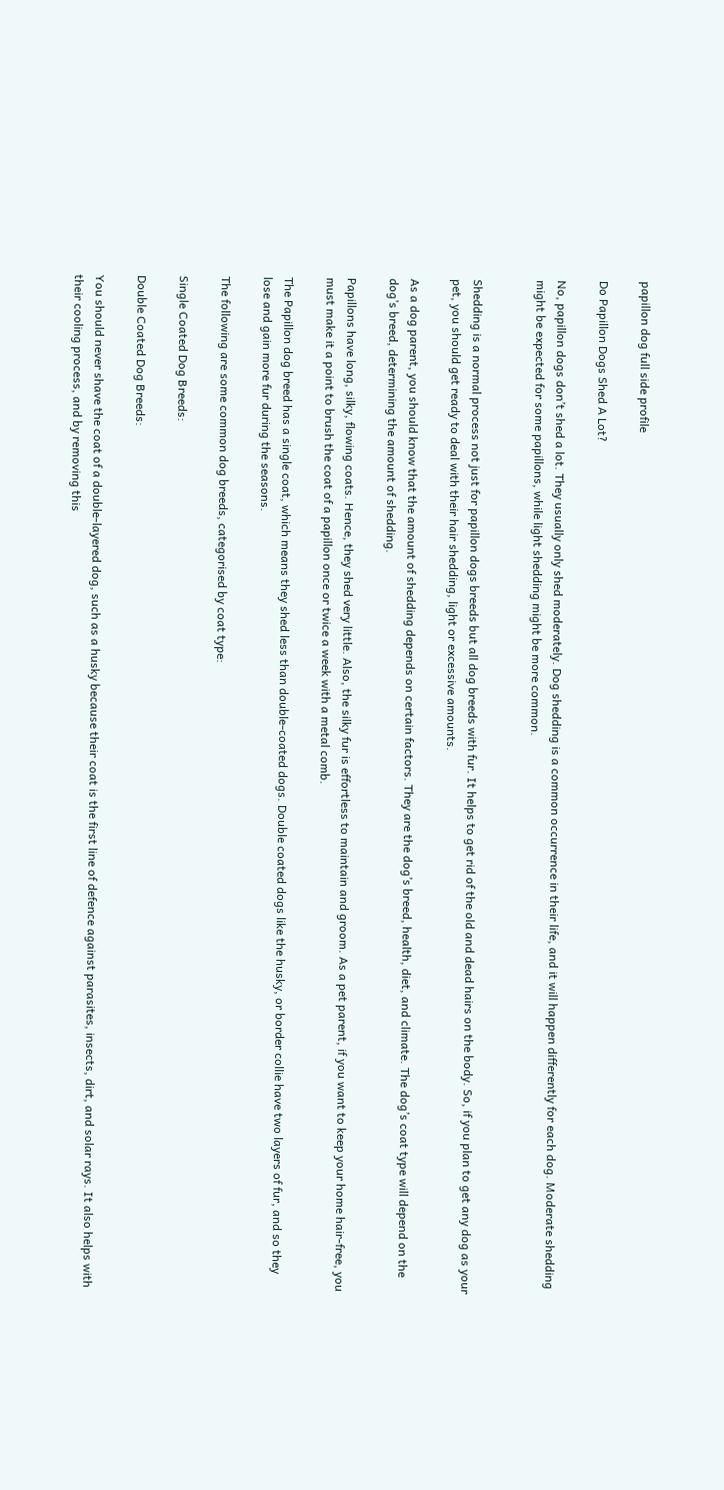papillon dog full side profile

Do Papillon Dogs Shed A Lot?

No, papillon dogs don’t shed a lot. They usually only shed moderately. Dog shedding is a common occurrence in their life, and it will happen differently for each dog. Moderate shedding might be expected for some papillons, while light shedding might be more common.


Shedding is a normal process not just for papillon dogs breeds but all dog breeds with fur. It helps to get rid of the old and dead hairs on the body. So, if you plan to get any dog as your pet, you should get ready to deal with their hair shedding, light or excessive amounts.

As a dog parent, you should know that the amount of shedding depends on certain factors. They are the dog’s breed, health, diet, and climate. The dog’s coat type will depend on the dog’s breed, determining the amount of shedding.

Papillons have long, silky, flowing coats. Hence, they shed very little. Also, the silky fur is effortless to maintain and groom. As a pet parent, if you want to keep your home hair-free, you must make it a point to brush the coat of a papillon once or twice a week with a metal comb.

The Papillon dog breed has a single coat, which means they shed less than double-coated dogs. Double coated dogs like the husky, or border collie have two layers of fur, and so they lose and gain more fur during the seasons.

The following are some common dog breeds, categorised by coat type:

Single Coated Dog Breeds:

Double Coated Dog Breeds:

You should never shave the coat of a double-layered dog, such as a husky because their coat is the first line of defence against parasites, insects, dirt, and solar rays. It also helps with their cooling process, and by removing this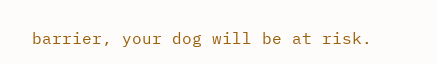barrier, your dog will be at risk.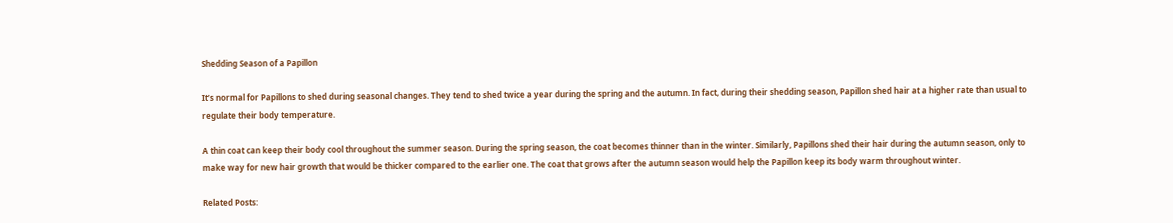Shedding Season of a Papillon

It’s normal for Papillons to shed during seasonal changes. They tend to shed twice a year during the spring and the autumn. In fact, during their shedding season, Papillon shed hair at a higher rate than usual to regulate their body temperature.

A thin coat can keep their body cool throughout the summer season. During the spring season, the coat becomes thinner than in the winter. Similarly, Papillons shed their hair during the autumn season, only to make way for new hair growth that would be thicker compared to the earlier one. The coat that grows after the autumn season would help the Papillon keep its body warm throughout winter.

Related Posts: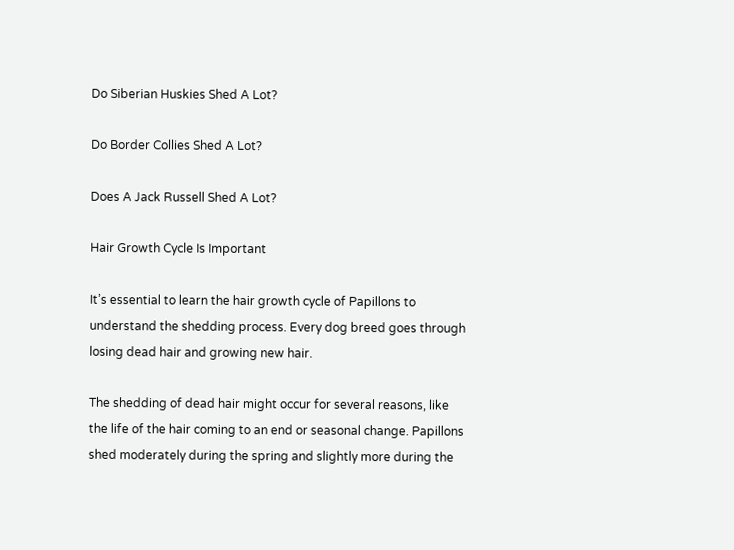Do Siberian Huskies Shed A Lot?

Do Border Collies Shed A Lot?

Does A Jack Russell Shed A Lot?

Hair Growth Cycle Is Important

It’s essential to learn the hair growth cycle of Papillons to understand the shedding process. Every dog breed goes through losing dead hair and growing new hair.

The shedding of dead hair might occur for several reasons, like the life of the hair coming to an end or seasonal change. Papillons shed moderately during the spring and slightly more during the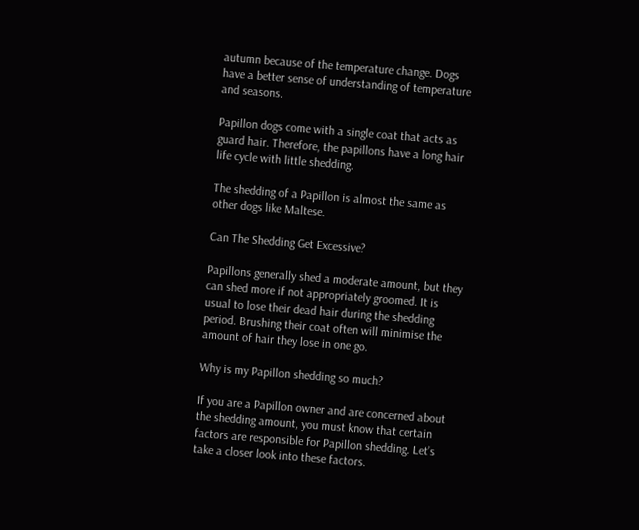autumn because of the temperature change. Dogs have a better sense of understanding of temperature and seasons.

Papillon dogs come with a single coat that acts as guard hair. Therefore, the papillons have a long hair life cycle with little shedding.

The shedding of a Papillon is almost the same as other dogs like Maltese.

Can The Shedding Get Excessive?

Papillons generally shed a moderate amount, but they can shed more if not appropriately groomed. It is usual to lose their dead hair during the shedding period. Brushing their coat often will minimise the amount of hair they lose in one go.

Why is my Papillon shedding so much?

If you are a Papillon owner and are concerned about the shedding amount, you must know that certain factors are responsible for Papillon shedding. Let’s take a closer look into these factors.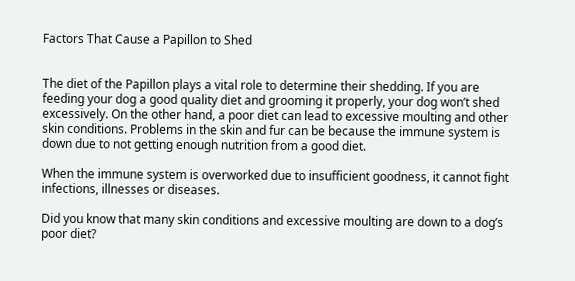Factors That Cause a Papillon to Shed


The diet of the Papillon plays a vital role to determine their shedding. If you are feeding your dog a good quality diet and grooming it properly, your dog won’t shed excessively. On the other hand, a poor diet can lead to excessive moulting and other skin conditions. Problems in the skin and fur can be because the immune system is down due to not getting enough nutrition from a good diet.

When the immune system is overworked due to insufficient goodness, it cannot fight infections, illnesses or diseases.

Did you know that many skin conditions and excessive moulting are down to a dog’s poor diet?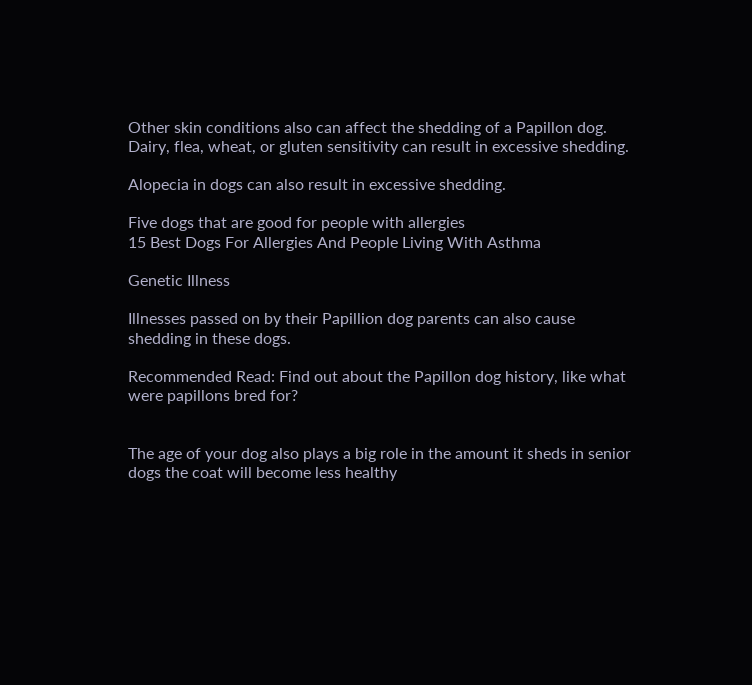Other skin conditions also can affect the shedding of a Papillon dog. Dairy, flea, wheat, or gluten sensitivity can result in excessive shedding.

Alopecia in dogs can also result in excessive shedding.

Five dogs that are good for people with allergies
15 Best Dogs For Allergies And People Living With Asthma

Genetic Illness

Illnesses passed on by their Papillion dog parents can also cause shedding in these dogs.

Recommended Read: Find out about the Papillon dog history, like what were papillons bred for?


The age of your dog also plays a big role in the amount it sheds in senior dogs the coat will become less healthy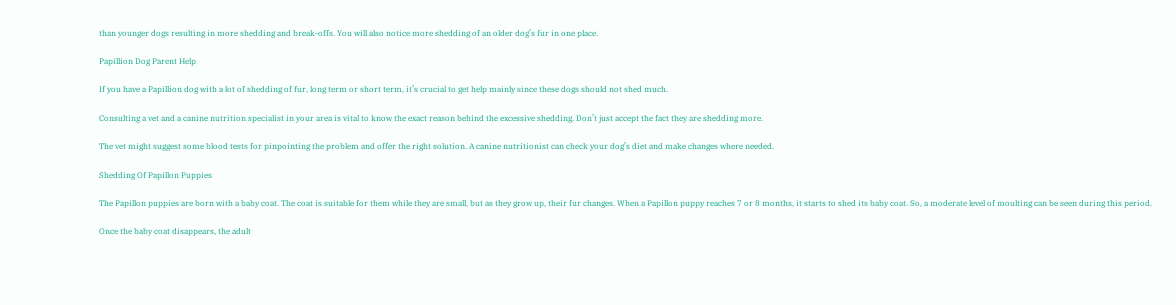than younger dogs resulting in more shedding and break-offs. You will also notice more shedding of an older dog’s fur in one place.

Papillion Dog Parent Help

If you have a Papillion dog with a lot of shedding of fur, long term or short term, it’s crucial to get help mainly since these dogs should not shed much.

Consulting a vet and a canine nutrition specialist in your area is vital to know the exact reason behind the excessive shedding. Don’t just accept the fact they are shedding more.

The vet might suggest some blood tests for pinpointing the problem and offer the right solution. A canine nutritionist can check your dog’s diet and make changes where needed.

Shedding Of Papillon Puppies

The Papillon puppies are born with a baby coat. The coat is suitable for them while they are small, but as they grow up, their fur changes. When a Papillon puppy reaches 7 or 8 months, it starts to shed its baby coat. So, a moderate level of moulting can be seen during this period.

Once the baby coat disappears, the adult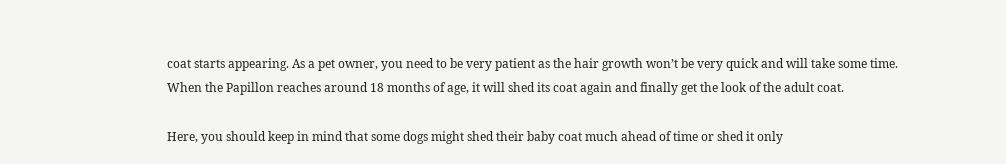coat starts appearing. As a pet owner, you need to be very patient as the hair growth won’t be very quick and will take some time. When the Papillon reaches around 18 months of age, it will shed its coat again and finally get the look of the adult coat.

Here, you should keep in mind that some dogs might shed their baby coat much ahead of time or shed it only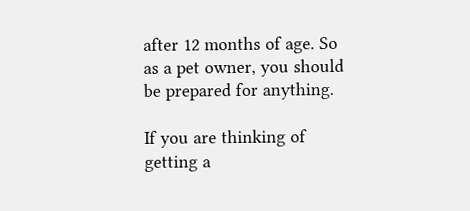after 12 months of age. So as a pet owner, you should be prepared for anything.

If you are thinking of getting a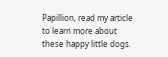Papillion, read my article to learn more about these happy little dogs.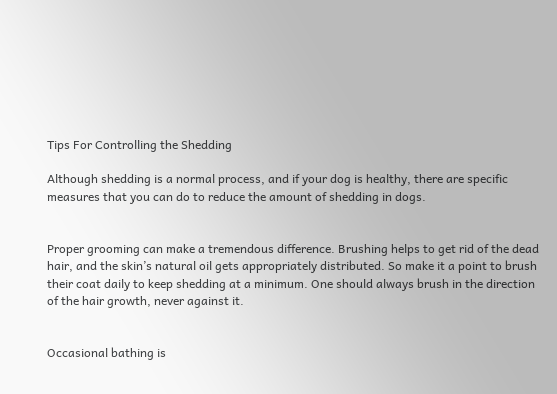Tips For Controlling the Shedding

Although shedding is a normal process, and if your dog is healthy, there are specific measures that you can do to reduce the amount of shedding in dogs.


Proper grooming can make a tremendous difference. Brushing helps to get rid of the dead hair, and the skin’s natural oil gets appropriately distributed. So make it a point to brush their coat daily to keep shedding at a minimum. One should always brush in the direction of the hair growth, never against it.


Occasional bathing is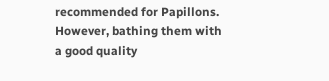recommended for Papillons. However, bathing them with a good quality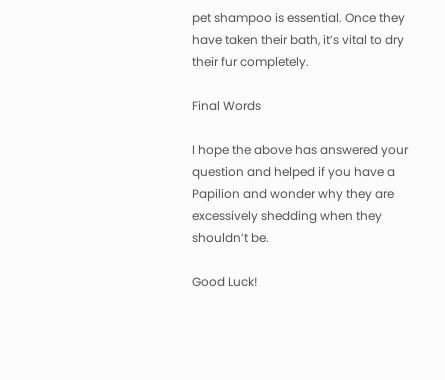pet shampoo is essential. Once they have taken their bath, it’s vital to dry their fur completely.

Final Words

I hope the above has answered your question and helped if you have a Papilion and wonder why they are excessively shedding when they shouldn’t be.

Good Luck!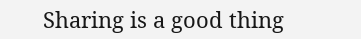Sharing is a good thing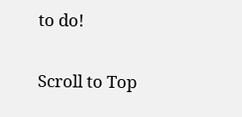to do!

Scroll to Top